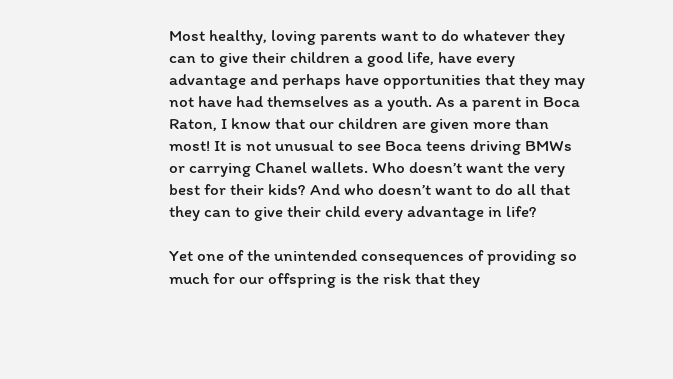Most healthy, loving parents want to do whatever they can to give their children a good life, have every advantage and perhaps have opportunities that they may not have had themselves as a youth. As a parent in Boca Raton, I know that our children are given more than most! It is not unusual to see Boca teens driving BMWs or carrying Chanel wallets. Who doesn’t want the very best for their kids? And who doesn’t want to do all that they can to give their child every advantage in life?

Yet one of the unintended consequences of providing so much for our offspring is the risk that they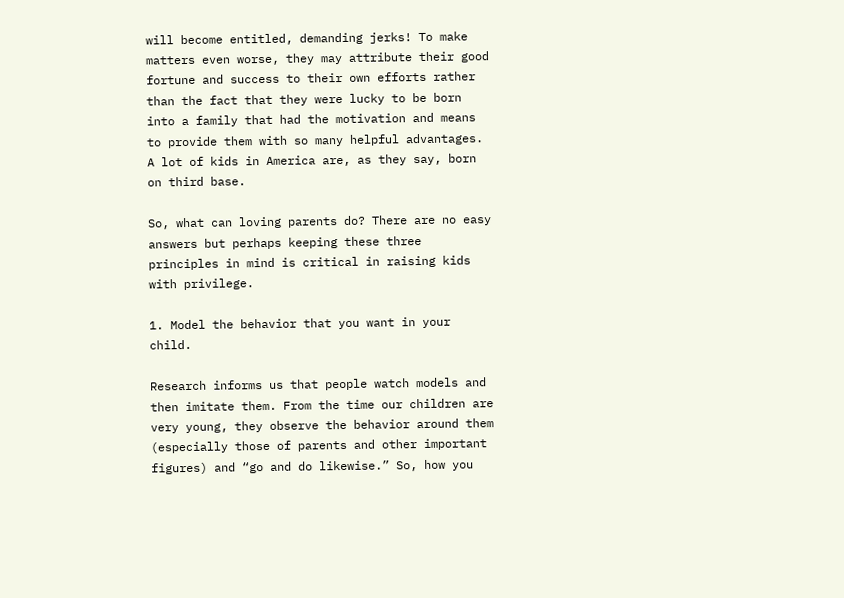will become entitled, demanding jerks! To make matters even worse, they may attribute their good fortune and success to their own efforts rather than the fact that they were lucky to be born into a family that had the motivation and means to provide them with so many helpful advantages. A lot of kids in America are, as they say, born on third base.

So, what can loving parents do? There are no easy answers but perhaps keeping these three principles in mind is critical in raising kids with privilege.

1. Model the behavior that you want in your child.

Research informs us that people watch models and then imitate them. From the time our children are very young, they observe the behavior around them (especially those of parents and other important figures) and “go and do likewise.” So, how you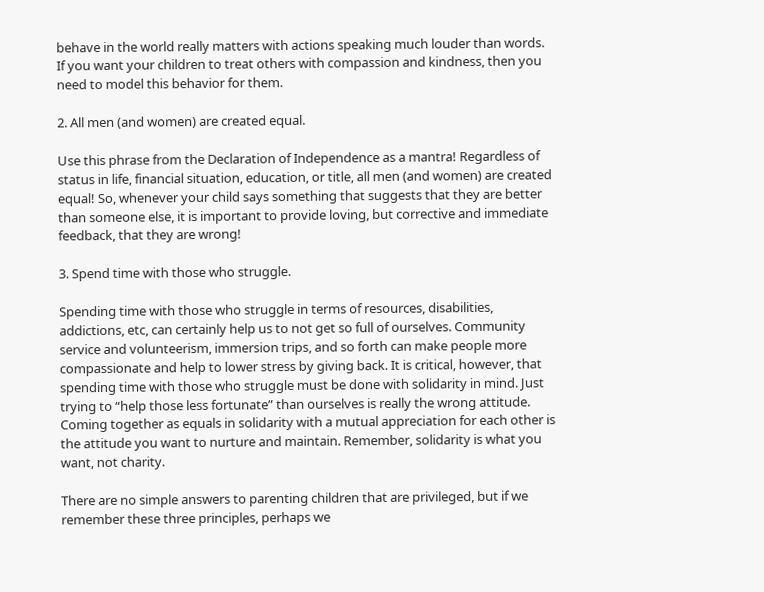behave in the world really matters with actions speaking much louder than words. If you want your children to treat others with compassion and kindness, then you need to model this behavior for them.

2. All men (and women) are created equal.

Use this phrase from the Declaration of Independence as a mantra! Regardless of status in life, financial situation, education, or title, all men (and women) are created equal! So, whenever your child says something that suggests that they are better than someone else, it is important to provide loving, but corrective and immediate feedback, that they are wrong!

3. Spend time with those who struggle.

Spending time with those who struggle in terms of resources, disabilities, addictions, etc, can certainly help us to not get so full of ourselves. Community service and volunteerism, immersion trips, and so forth can make people more compassionate and help to lower stress by giving back. It is critical, however, that spending time with those who struggle must be done with solidarity in mind. Just trying to “help those less fortunate” than ourselves is really the wrong attitude. Coming together as equals in solidarity with a mutual appreciation for each other is the attitude you want to nurture and maintain. Remember, solidarity is what you want, not charity.

There are no simple answers to parenting children that are privileged, but if we remember these three principles, perhaps we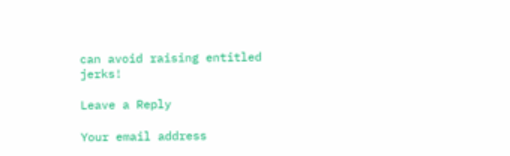can avoid raising entitled jerks!

Leave a Reply

Your email address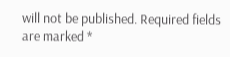will not be published. Required fields are marked *